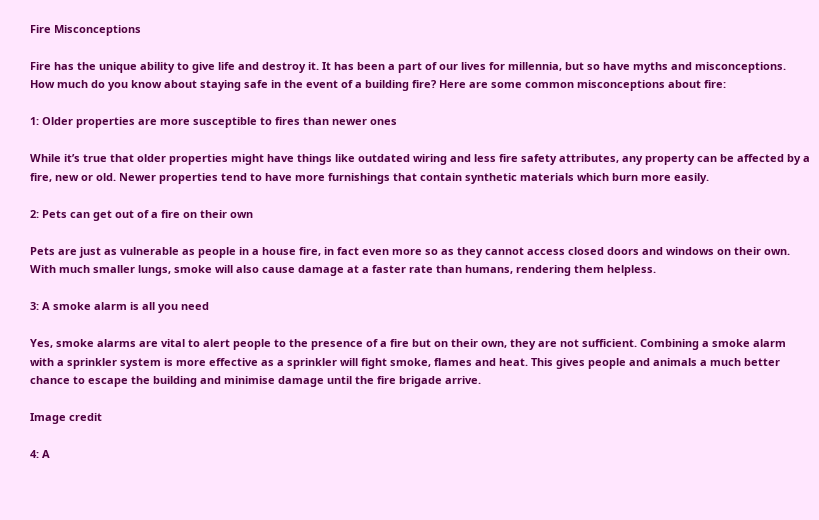Fire Misconceptions

Fire has the unique ability to give life and destroy it. It has been a part of our lives for millennia, but so have myths and misconceptions. How much do you know about staying safe in the event of a building fire? Here are some common misconceptions about fire:

1: Older properties are more susceptible to fires than newer ones

While it’s true that older properties might have things like outdated wiring and less fire safety attributes, any property can be affected by a fire, new or old. Newer properties tend to have more furnishings that contain synthetic materials which burn more easily.

2: Pets can get out of a fire on their own

Pets are just as vulnerable as people in a house fire, in fact even more so as they cannot access closed doors and windows on their own. With much smaller lungs, smoke will also cause damage at a faster rate than humans, rendering them helpless.

3: A smoke alarm is all you need

Yes, smoke alarms are vital to alert people to the presence of a fire but on their own, they are not sufficient. Combining a smoke alarm with a sprinkler system is more effective as a sprinkler will fight smoke, flames and heat. This gives people and animals a much better chance to escape the building and minimise damage until the fire brigade arrive.

Image credit

4: A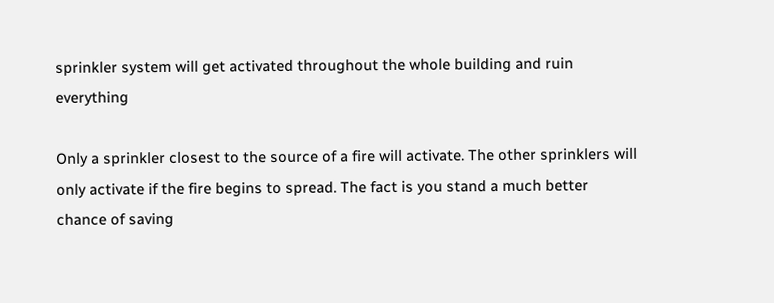sprinkler system will get activated throughout the whole building and ruin everything

Only a sprinkler closest to the source of a fire will activate. The other sprinklers will only activate if the fire begins to spread. The fact is you stand a much better chance of saving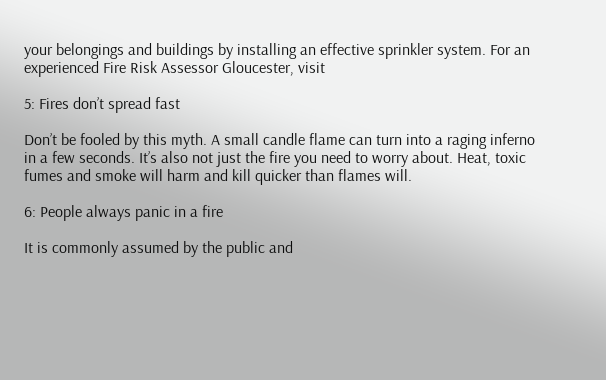your belongings and buildings by installing an effective sprinkler system. For an experienced Fire Risk Assessor Gloucester, visit

5: Fires don’t spread fast

Don’t be fooled by this myth. A small candle flame can turn into a raging inferno in a few seconds. It’s also not just the fire you need to worry about. Heat, toxic fumes and smoke will harm and kill quicker than flames will.

6: People always panic in a fire

It is commonly assumed by the public and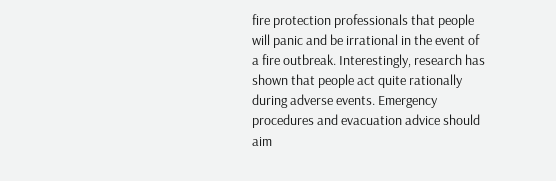fire protection professionals that people will panic and be irrational in the event of a fire outbreak. Interestingly, research has shown that people act quite rationally during adverse events. Emergency procedures and evacuation advice should aim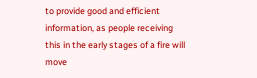to provide good and efficient information, as people receiving this in the early stages of a fire will move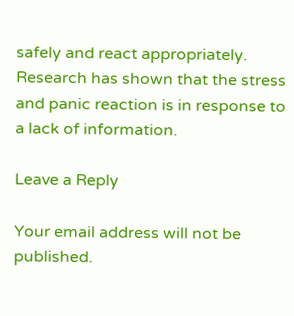safely and react appropriately. Research has shown that the stress and panic reaction is in response to a lack of information.

Leave a Reply

Your email address will not be published.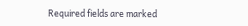Required fields are marked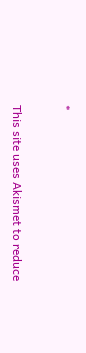*

This site uses Akismet to reduce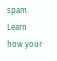spam. Learn how your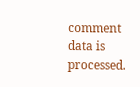comment data is processed.